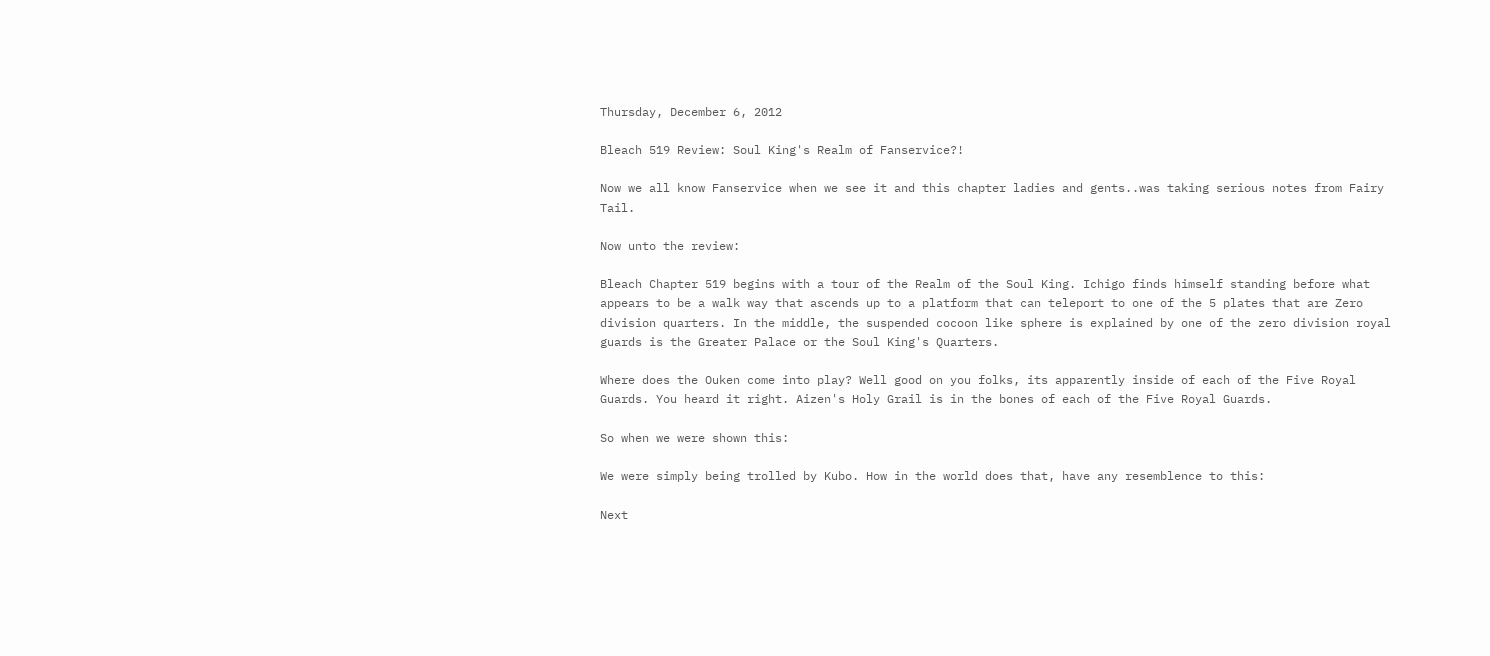Thursday, December 6, 2012

Bleach 519 Review: Soul King's Realm of Fanservice?!

Now we all know Fanservice when we see it and this chapter ladies and gents..was taking serious notes from Fairy Tail.

Now unto the review:

Bleach Chapter 519 begins with a tour of the Realm of the Soul King. Ichigo finds himself standing before what appears to be a walk way that ascends up to a platform that can teleport to one of the 5 plates that are Zero division quarters. In the middle, the suspended cocoon like sphere is explained by one of the zero division royal guards is the Greater Palace or the Soul King's Quarters.

Where does the Ouken come into play? Well good on you folks, its apparently inside of each of the Five Royal Guards. You heard it right. Aizen's Holy Grail is in the bones of each of the Five Royal Guards.

So when we were shown this:

We were simply being trolled by Kubo. How in the world does that, have any resemblence to this:

Next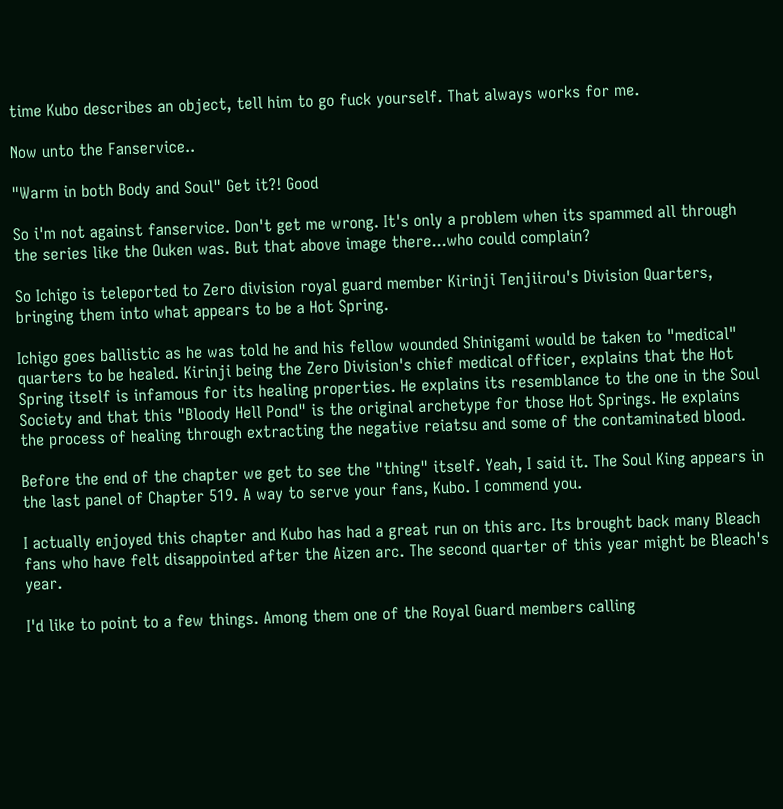time Kubo describes an object, tell him to go fuck yourself. That always works for me.

Now unto the Fanservice..

"Warm in both Body and Soul" Get it?! Good

So i'm not against fanservice. Don't get me wrong. It's only a problem when its spammed all through the series like the Ouken was. But that above image there...who could complain?

So Ichigo is teleported to Zero division royal guard member Kirinji Tenjiirou's Division Quarters, bringing them into what appears to be a Hot Spring.

Ichigo goes ballistic as he was told he and his fellow wounded Shinigami would be taken to "medical" quarters to be healed. Kirinji being the Zero Division's chief medical officer, explains that the Hot Spring itself is infamous for its healing properties. He explains its resemblance to the one in the Soul Society and that this "Bloody Hell Pond" is the original archetype for those Hot Springs. He explains the process of healing through extracting the negative reiatsu and some of the contaminated blood.

Before the end of the chapter we get to see the "thing" itself. Yeah, I said it. The Soul King appears in the last panel of Chapter 519. A way to serve your fans, Kubo. I commend you.

I actually enjoyed this chapter and Kubo has had a great run on this arc. Its brought back many Bleach fans who have felt disappointed after the Aizen arc. The second quarter of this year might be Bleach's year.

I'd like to point to a few things. Among them one of the Royal Guard members calling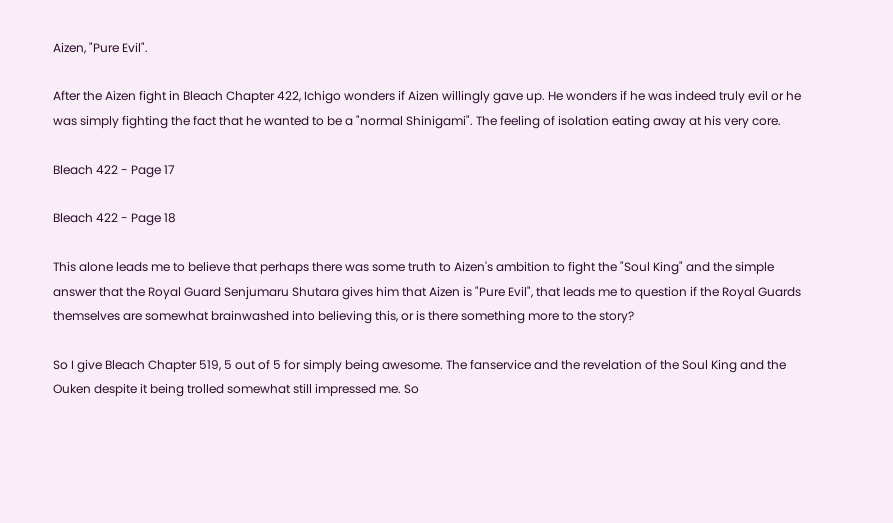Aizen, "Pure Evil".

After the Aizen fight in Bleach Chapter 422, Ichigo wonders if Aizen willingly gave up. He wonders if he was indeed truly evil or he was simply fighting the fact that he wanted to be a "normal Shinigami". The feeling of isolation eating away at his very core.

Bleach 422 - Page 17

Bleach 422 - Page 18

This alone leads me to believe that perhaps there was some truth to Aizen's ambition to fight the "Soul King" and the simple answer that the Royal Guard Senjumaru Shutara gives him that Aizen is "Pure Evil", that leads me to question if the Royal Guards themselves are somewhat brainwashed into believing this, or is there something more to the story?

So I give Bleach Chapter 519, 5 out of 5 for simply being awesome. The fanservice and the revelation of the Soul King and the Ouken despite it being trolled somewhat still impressed me. So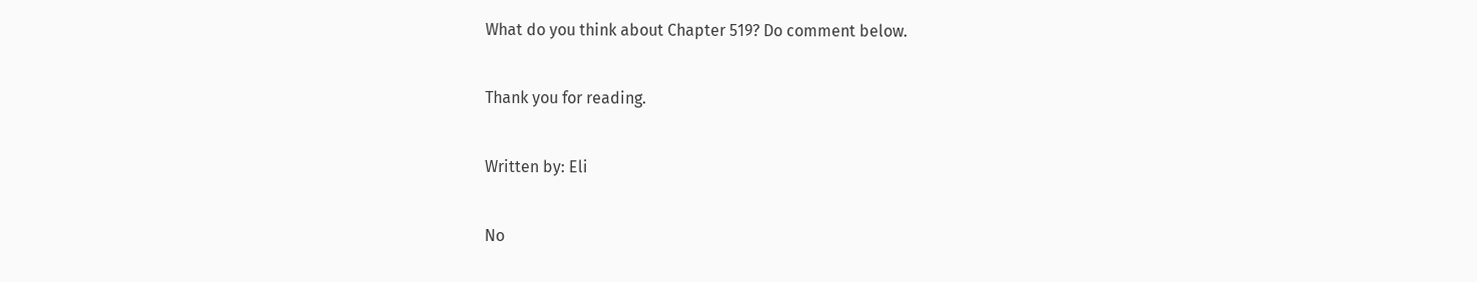What do you think about Chapter 519? Do comment below.

Thank you for reading.

Written by: Eli

No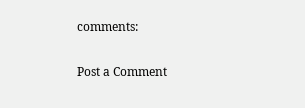comments:

Post a Comment